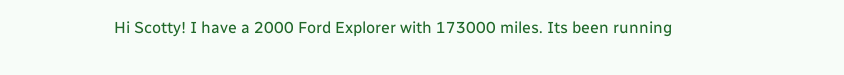Hi Scotty! I have a 2000 Ford Explorer with 173000 miles. Its been running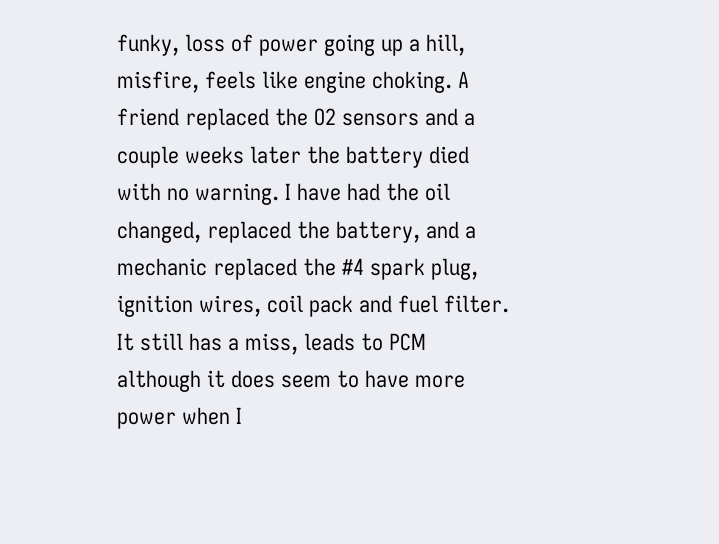funky, loss of power going up a hill, misfire, feels like engine choking. A friend replaced the O2 sensors and a couple weeks later the battery died with no warning. I have had the oil changed, replaced the battery, and a mechanic replaced the #4 spark plug, ignition wires, coil pack and fuel filter. It still has a miss, leads to PCM although it does seem to have more power when I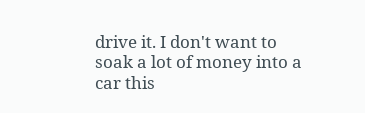drive it. I don't want to soak a lot of money into a car this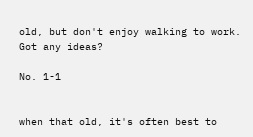old, but don't enjoy walking to work. Got any ideas?

No. 1-1


when that old, it's often best to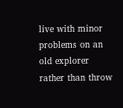live with minor problems on an old explorer rather than throw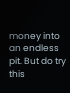money into an endless pit. But do try this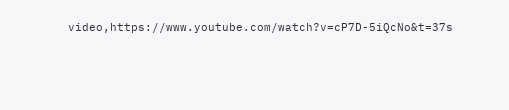video,https://www.youtube.com/watch?v=cP7D-5iQcNo&t=37s